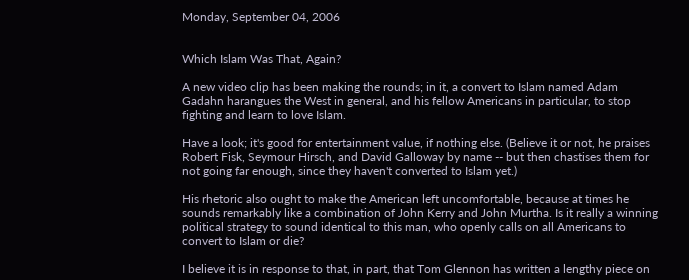Monday, September 04, 2006


Which Islam Was That, Again?

A new video clip has been making the rounds; in it, a convert to Islam named Adam Gadahn harangues the West in general, and his fellow Americans in particular, to stop fighting and learn to love Islam.

Have a look; it's good for entertainment value, if nothing else. (Believe it or not, he praises Robert Fisk, Seymour Hirsch, and David Galloway by name -- but then chastises them for not going far enough, since they haven't converted to Islam yet.)

His rhetoric also ought to make the American left uncomfortable, because at times he sounds remarkably like a combination of John Kerry and John Murtha. Is it really a winning political strategy to sound identical to this man, who openly calls on all Americans to convert to Islam or die?

I believe it is in response to that, in part, that Tom Glennon has written a lengthy piece on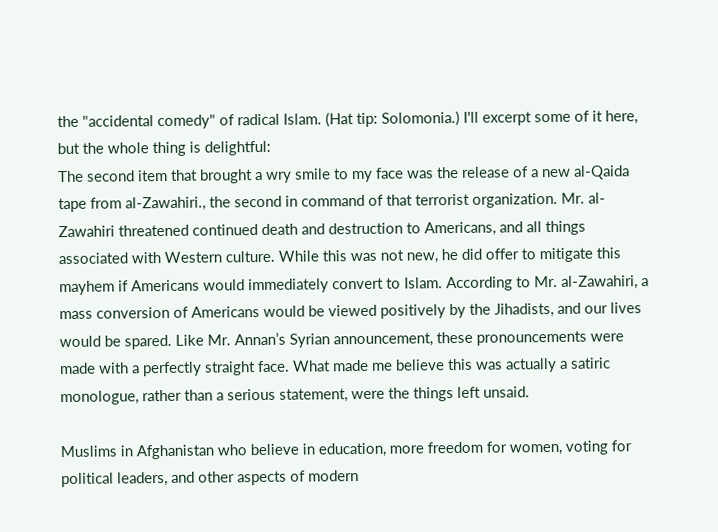the "accidental comedy" of radical Islam. (Hat tip: Solomonia.) I'll excerpt some of it here, but the whole thing is delightful:
The second item that brought a wry smile to my face was the release of a new al-Qaida tape from al-Zawahiri., the second in command of that terrorist organization. Mr. al-Zawahiri threatened continued death and destruction to Americans, and all things associated with Western culture. While this was not new, he did offer to mitigate this mayhem if Americans would immediately convert to Islam. According to Mr. al-Zawahiri, a mass conversion of Americans would be viewed positively by the Jihadists, and our lives would be spared. Like Mr. Annan’s Syrian announcement, these pronouncements were made with a perfectly straight face. What made me believe this was actually a satiric monologue, rather than a serious statement, were the things left unsaid.

Muslims in Afghanistan who believe in education, more freedom for women, voting for political leaders, and other aspects of modern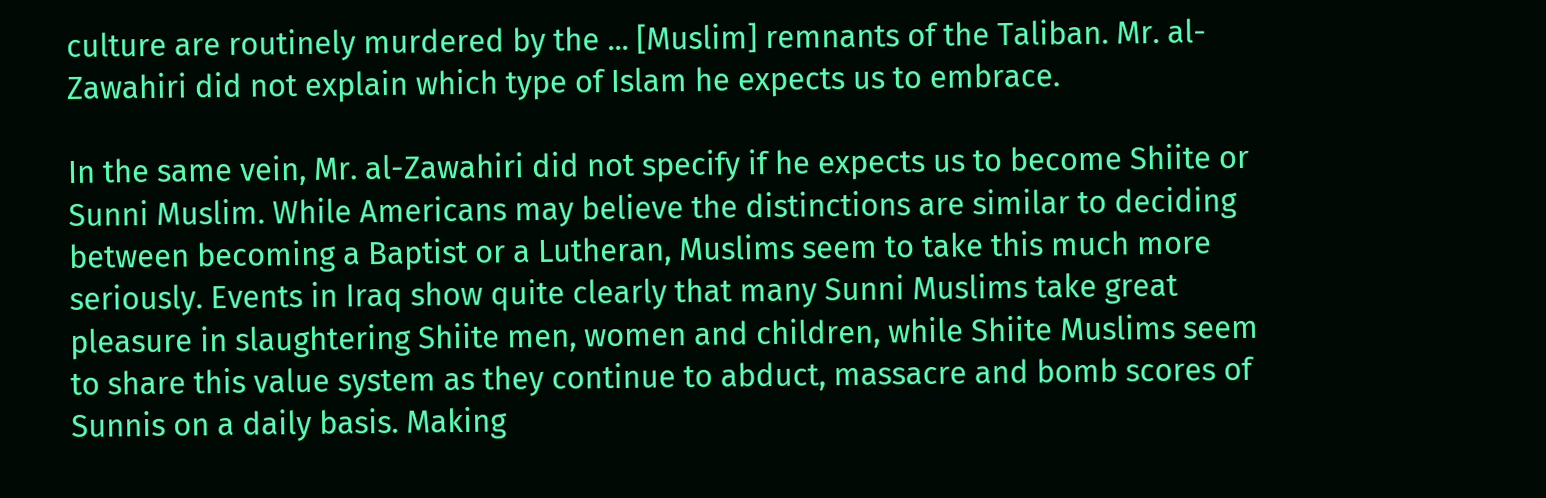culture are routinely murdered by the ... [Muslim] remnants of the Taliban. Mr. al-Zawahiri did not explain which type of Islam he expects us to embrace.

In the same vein, Mr. al-Zawahiri did not specify if he expects us to become Shiite or Sunni Muslim. While Americans may believe the distinctions are similar to deciding between becoming a Baptist or a Lutheran, Muslims seem to take this much more seriously. Events in Iraq show quite clearly that many Sunni Muslims take great pleasure in slaughtering Shiite men, women and children, while Shiite Muslims seem to share this value system as they continue to abduct, massacre and bomb scores of Sunnis on a daily basis. Making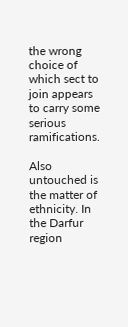the wrong choice of which sect to join appears to carry some serious ramifications.

Also untouched is the matter of ethnicity. In the Darfur region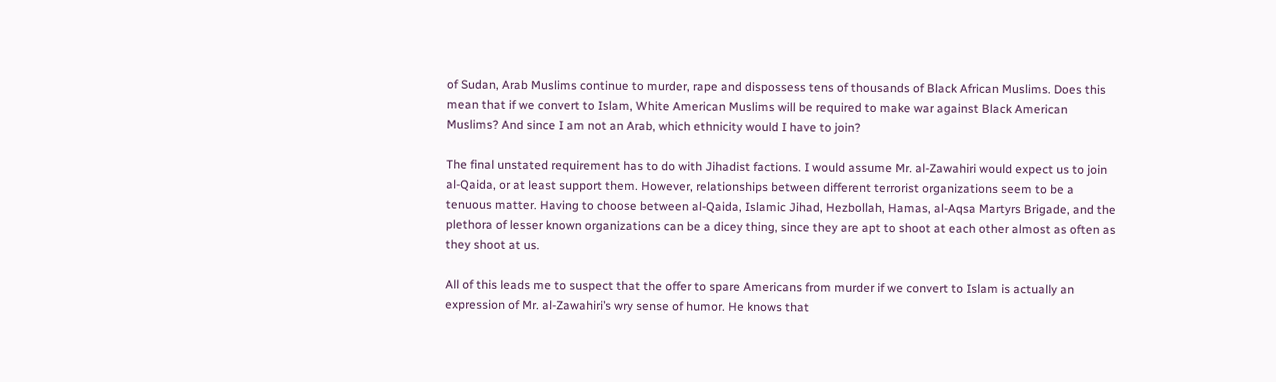of Sudan, Arab Muslims continue to murder, rape and dispossess tens of thousands of Black African Muslims. Does this mean that if we convert to Islam, White American Muslims will be required to make war against Black American Muslims? And since I am not an Arab, which ethnicity would I have to join?

The final unstated requirement has to do with Jihadist factions. I would assume Mr. al-Zawahiri would expect us to join al-Qaida, or at least support them. However, relationships between different terrorist organizations seem to be a tenuous matter. Having to choose between al-Qaida, Islamic Jihad, Hezbollah, Hamas, al-Aqsa Martyrs Brigade, and the plethora of lesser known organizations can be a dicey thing, since they are apt to shoot at each other almost as often as they shoot at us.

All of this leads me to suspect that the offer to spare Americans from murder if we convert to Islam is actually an expression of Mr. al-Zawahiri’s wry sense of humor. He knows that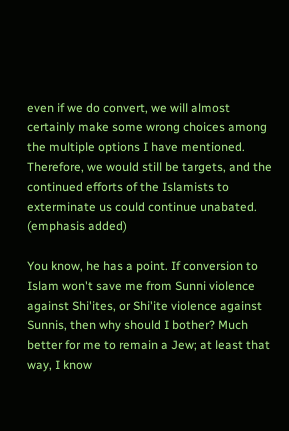even if we do convert, we will almost certainly make some wrong choices among the multiple options I have mentioned. Therefore, we would still be targets, and the continued efforts of the Islamists to exterminate us could continue unabated.
(emphasis added)

You know, he has a point. If conversion to Islam won't save me from Sunni violence against Shi'ites, or Shi'ite violence against Sunnis, then why should I bother? Much better for me to remain a Jew; at least that way, I know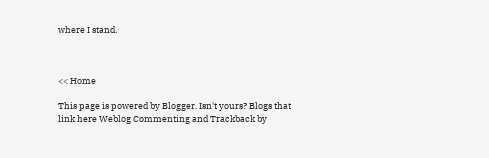where I stand.



<< Home

This page is powered by Blogger. Isn't yours? Blogs that link here Weblog Commenting and Trackback by